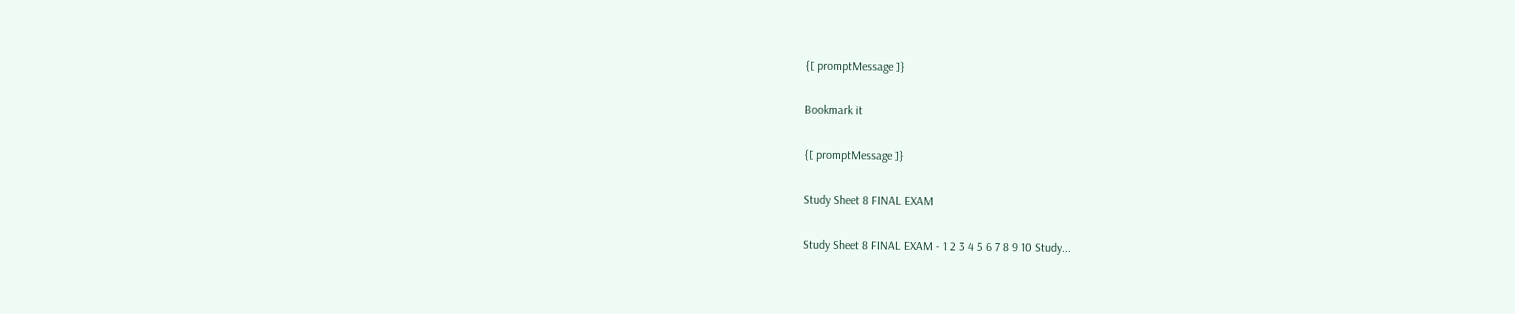{[ promptMessage ]}

Bookmark it

{[ promptMessage ]}

Study Sheet 8 FINAL EXAM

Study Sheet 8 FINAL EXAM - 1 2 3 4 5 6 7 8 9 10 Study...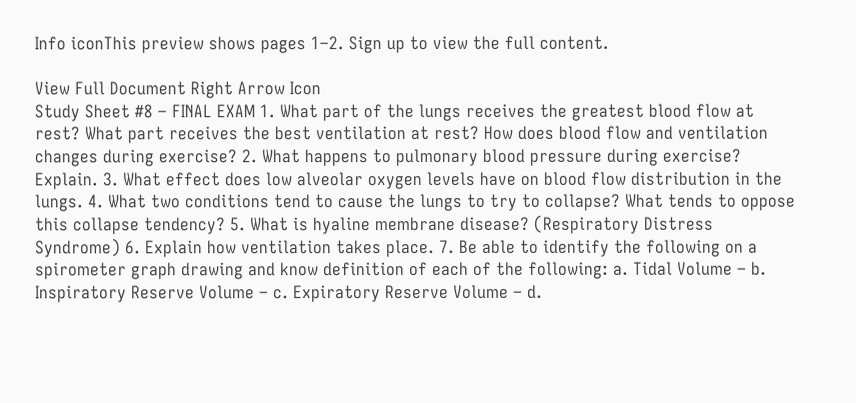Info iconThis preview shows pages 1–2. Sign up to view the full content.

View Full Document Right Arrow Icon
Study Sheet #8 – FINAL EXAM 1. What part of the lungs receives the greatest blood flow at rest? What part receives the best ventilation at rest? How does blood flow and ventilation changes during exercise? 2. What happens to pulmonary blood pressure during exercise? Explain. 3. What effect does low alveolar oxygen levels have on blood flow distribution in the lungs. 4. What two conditions tend to cause the lungs to try to collapse? What tends to oppose this collapse tendency? 5. What is hyaline membrane disease? (Respiratory Distress Syndrome) 6. Explain how ventilation takes place. 7. Be able to identify the following on a spirometer graph drawing and know definition of each of the following: a. Tidal Volume – b. Inspiratory Reserve Volume – c. Expiratory Reserve Volume – d.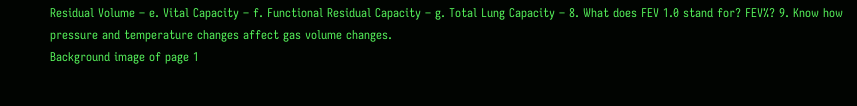Residual Volume – e. Vital Capacity – f. Functional Residual Capacity – g. Total Lung Capacity – 8. What does FEV 1.0 stand for? FEV%? 9. Know how pressure and temperature changes affect gas volume changes.
Background image of page 1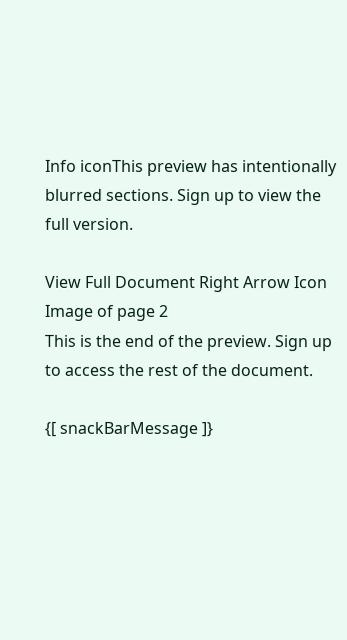Info iconThis preview has intentionally blurred sections. Sign up to view the full version.

View Full Document Right Arrow Icon
Image of page 2
This is the end of the preview. Sign up to access the rest of the document.

{[ snackBarMessage ]}